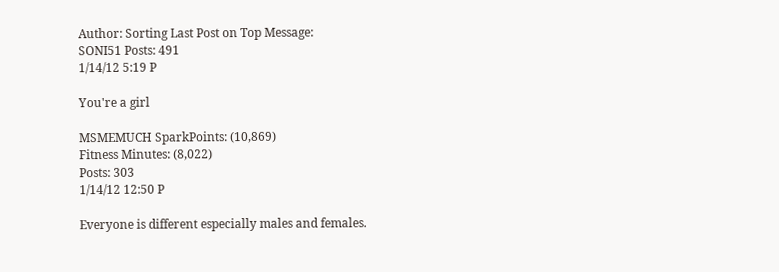Author: Sorting Last Post on Top Message:
SONI51 Posts: 491
1/14/12 5:19 P

You're a girl

MSMEMUCH SparkPoints: (10,869)
Fitness Minutes: (8,022)
Posts: 303
1/14/12 12:50 P

Everyone is different especially males and females.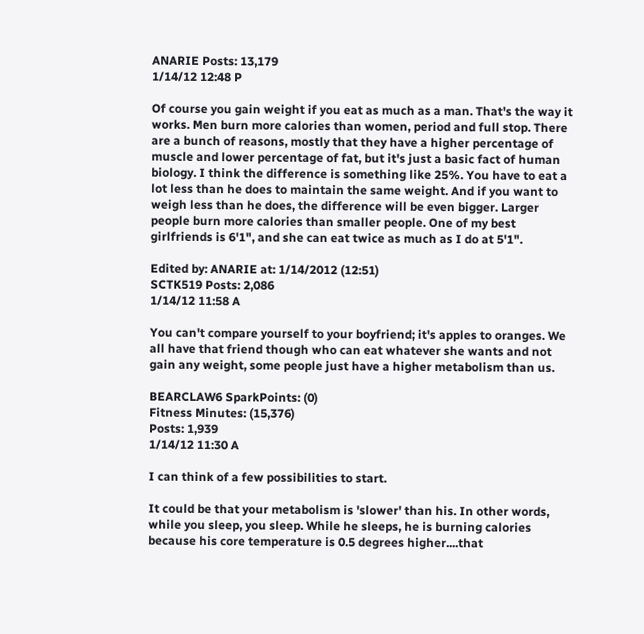ANARIE Posts: 13,179
1/14/12 12:48 P

Of course you gain weight if you eat as much as a man. That's the way it works. Men burn more calories than women, period and full stop. There are a bunch of reasons, mostly that they have a higher percentage of muscle and lower percentage of fat, but it's just a basic fact of human biology. I think the difference is something like 25%. You have to eat a lot less than he does to maintain the same weight. And if you want to weigh less than he does, the difference will be even bigger. Larger people burn more calories than smaller people. One of my best girlfriends is 6'1", and she can eat twice as much as I do at 5'1".

Edited by: ANARIE at: 1/14/2012 (12:51)
SCTK519 Posts: 2,086
1/14/12 11:58 A

You can't compare yourself to your boyfriend; it's apples to oranges. We all have that friend though who can eat whatever she wants and not gain any weight, some people just have a higher metabolism than us.

BEARCLAW6 SparkPoints: (0)
Fitness Minutes: (15,376)
Posts: 1,939
1/14/12 11:30 A

I can think of a few possibilities to start.

It could be that your metabolism is 'slower' than his. In other words, while you sleep, you sleep. While he sleeps, he is burning calories because his core temperature is 0.5 degrees higher....that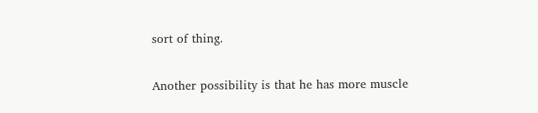sort of thing.

Another possibility is that he has more muscle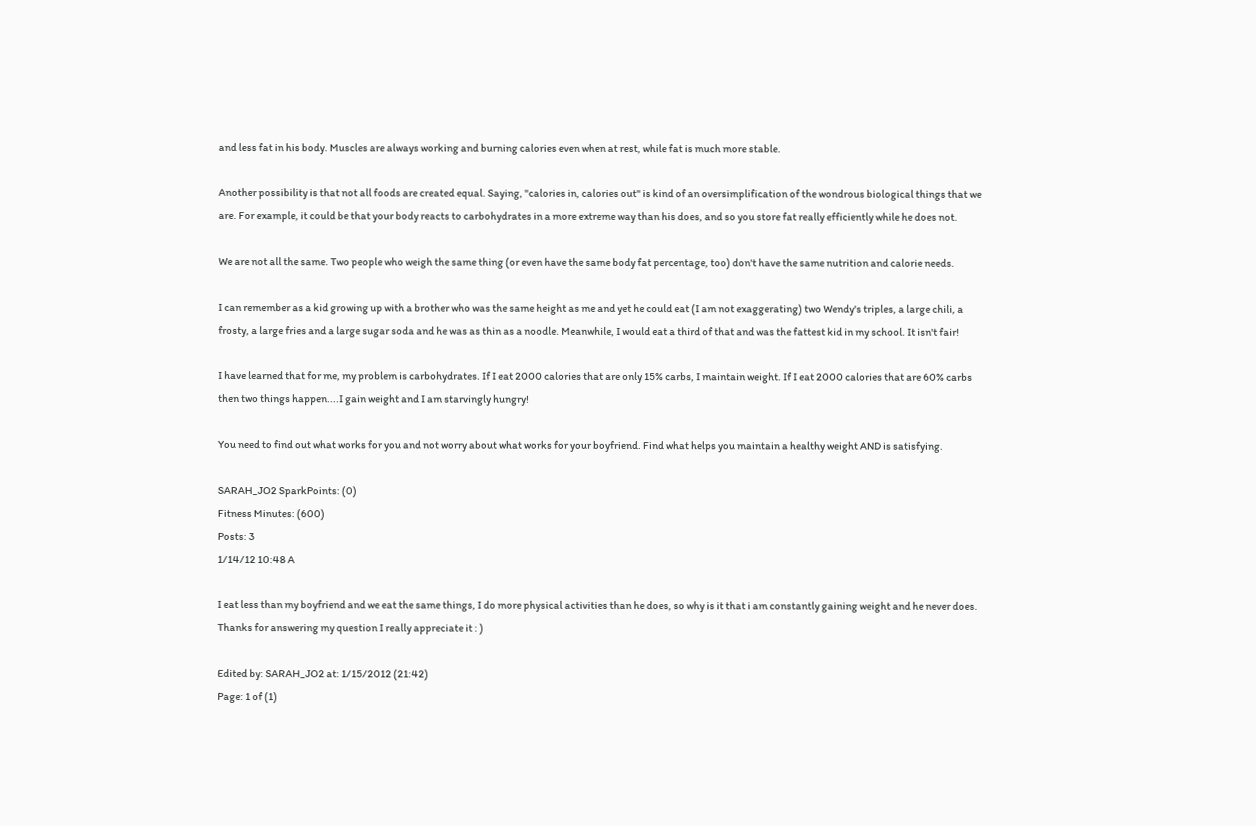and less fat in his body. Muscles are always working and burning calories even when at rest, while fat is much more stable.

Another possibility is that not all foods are created equal. Saying, "calories in, calories out" is kind of an oversimplification of the wondrous biological things that we are. For example, it could be that your body reacts to carbohydrates in a more extreme way than his does, and so you store fat really efficiently while he does not.

We are not all the same. Two people who weigh the same thing (or even have the same body fat percentage, too) don't have the same nutrition and calorie needs.

I can remember as a kid growing up with a brother who was the same height as me and yet he could eat (I am not exaggerating) two Wendy's triples, a large chili, a frosty, a large fries and a large sugar soda and he was as thin as a noodle. Meanwhile, I would eat a third of that and was the fattest kid in my school. It isn't fair!

I have learned that for me, my problem is carbohydrates. If I eat 2000 calories that are only 15% carbs, I maintain weight. If I eat 2000 calories that are 60% carbs then two things happen....I gain weight and I am starvingly hungry!

You need to find out what works for you and not worry about what works for your boyfriend. Find what helps you maintain a healthy weight AND is satisfying.

SARAH_JO2 SparkPoints: (0)
Fitness Minutes: (600)
Posts: 3
1/14/12 10:48 A

I eat less than my boyfriend and we eat the same things, I do more physical activities than he does, so why is it that i am constantly gaining weight and he never does. Thanks for answering my question I really appreciate it : )

Edited by: SARAH_JO2 at: 1/15/2012 (21:42)
Page: 1 of (1)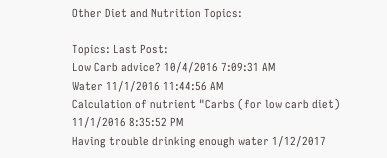Other Diet and Nutrition Topics:

Topics: Last Post:
Low Carb advice? 10/4/2016 7:09:31 AM
Water 11/1/2016 11:44:56 AM
Calculation of nutrient "Carbs (for low carb diet) 11/1/2016 8:35:52 PM
Having trouble drinking enough water 1/12/2017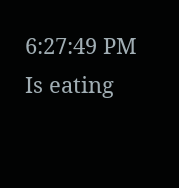6:27:49 PM
Is eating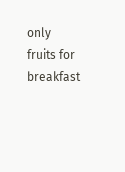only fruits for breakfast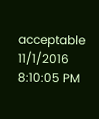acceptable 11/1/2016 8:10:05 PM